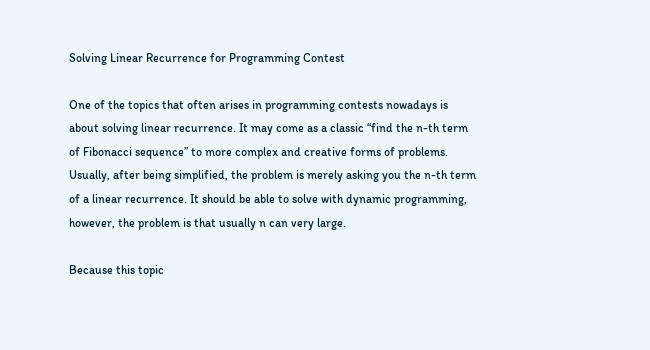Solving Linear Recurrence for Programming Contest

One of the topics that often arises in programming contests nowadays is about solving linear recurrence. It may come as a classic “find the n-th term of Fibonacci sequence” to more complex and creative forms of problems. Usually, after being simplified, the problem is merely asking you the n-th term of a linear recurrence. It should be able to solve with dynamic programming, however, the problem is that usually n can very large.

Because this topic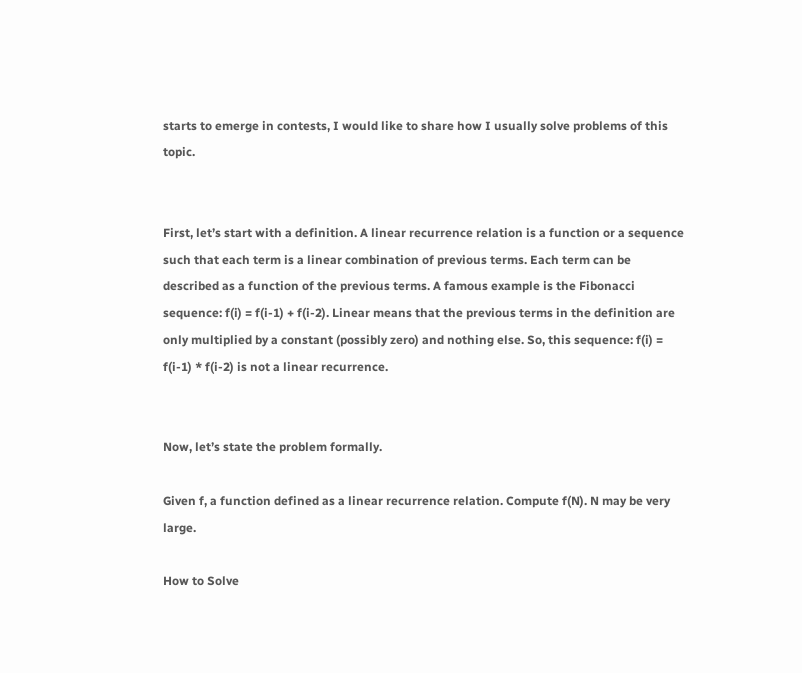starts to emerge in contests, I would like to share how I usually solve problems of this topic.


First, let’s start with a definition. A linear recurrence relation is a function or a sequence such that each term is a linear combination of previous terms. Each term can be described as a function of the previous terms. A famous example is the Fibonacci sequence: f(i) = f(i-1) + f(i-2). Linear means that the previous terms in the definition are only multiplied by a constant (possibly zero) and nothing else. So, this sequence: f(i) = f(i-1) * f(i-2) is not a linear recurrence.


Now, let’s state the problem formally.

Given f, a function defined as a linear recurrence relation. Compute f(N). N may be very large.

How to Solve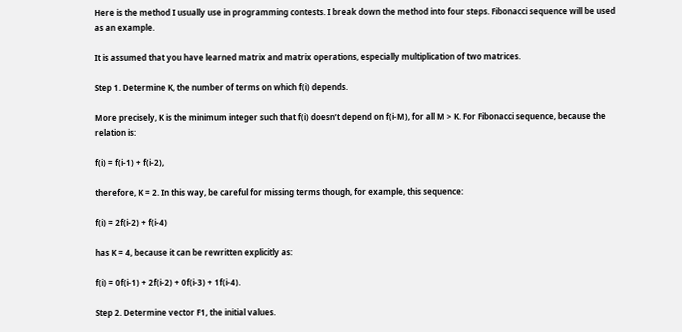Here is the method I usually use in programming contests. I break down the method into four steps. Fibonacci sequence will be used as an example.

It is assumed that you have learned matrix and matrix operations, especially multiplication of two matrices.

Step 1. Determine K, the number of terms on which f(i) depends.

More precisely, K is the minimum integer such that f(i) doesn’t depend on f(i-M), for all M > K. For Fibonacci sequence, because the relation is:

f(i) = f(i-1) + f(i-2),

therefore, K = 2. In this way, be careful for missing terms though, for example, this sequence:

f(i) = 2f(i-2) + f(i-4)

has K = 4, because it can be rewritten explicitly as:

f(i) = 0f(i-1) + 2f(i-2) + 0f(i-3) + 1f(i-4).

Step 2. Determine vector F1, the initial values.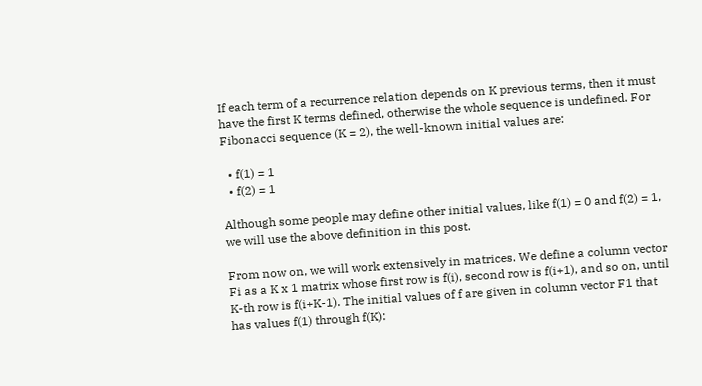If each term of a recurrence relation depends on K previous terms, then it must have the first K terms defined, otherwise the whole sequence is undefined. For Fibonacci sequence (K = 2), the well-known initial values are:

  • f(1) = 1
  • f(2) = 1

Although some people may define other initial values, like f(1) = 0 and f(2) = 1, we will use the above definition in this post.

From now on, we will work extensively in matrices. We define a column vector Fi as a K x 1 matrix whose first row is f(i), second row is f(i+1), and so on, until K-th row is f(i+K-1). The initial values of f are given in column vector F1 that has values f(1) through f(K):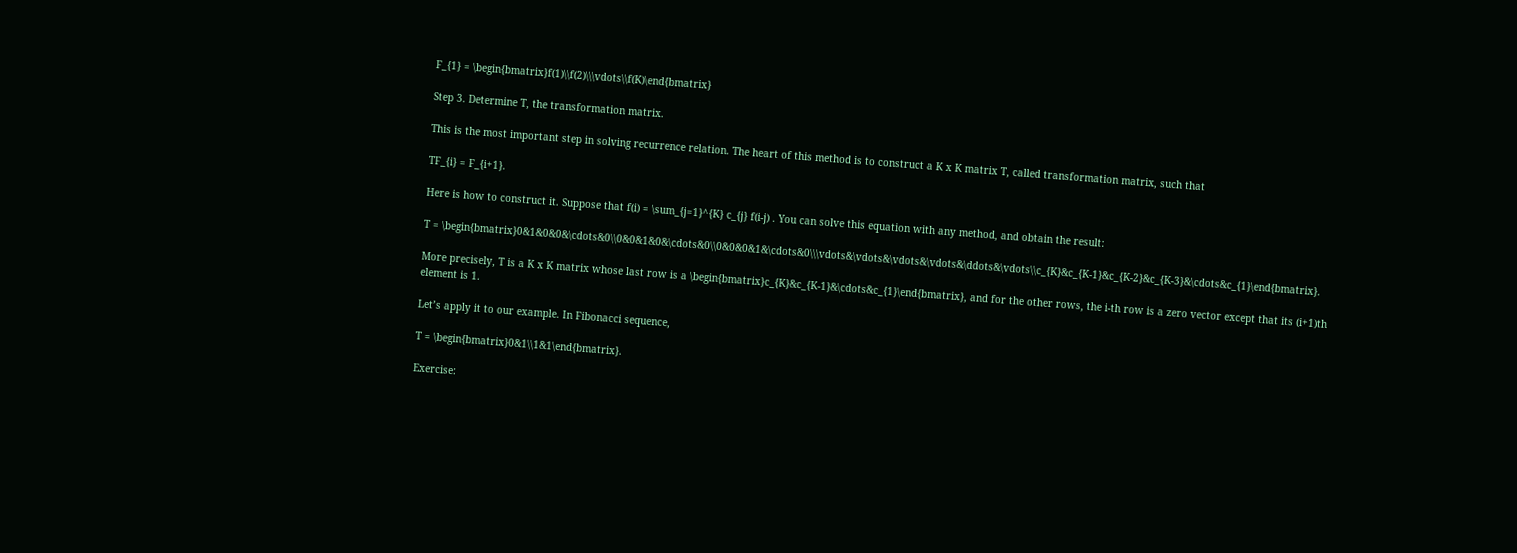F_{1} = \begin{bmatrix}f(1)\\f(2)\\\vdots\\f(K)\end{bmatrix}

Step 3. Determine T, the transformation matrix.

This is the most important step in solving recurrence relation. The heart of this method is to construct a K x K matrix T, called transformation matrix, such that

TF_{i} = F_{i+1}.

Here is how to construct it. Suppose that f(i) = \sum_{j=1}^{K} c_{j} f(i-j) . You can solve this equation with any method, and obtain the result:

T = \begin{bmatrix}0&1&0&0&\cdots&0\\0&0&1&0&\cdots&0\\0&0&0&1&\cdots&0\\\vdots&\vdots&\vdots&\vdots&\ddots&\vdots\\c_{K}&c_{K-1}&c_{K-2}&c_{K-3}&\cdots&c_{1}\end{bmatrix}.

More precisely, T is a K x K matrix whose last row is a \begin{bmatrix}c_{K}&c_{K-1}&\cdots&c_{1}\end{bmatrix}, and for the other rows, the i-th row is a zero vector except that its (i+1)th element is 1.

Let’s apply it to our example. In Fibonacci sequence,

T = \begin{bmatrix}0&1\\1&1\end{bmatrix}.

Exercise: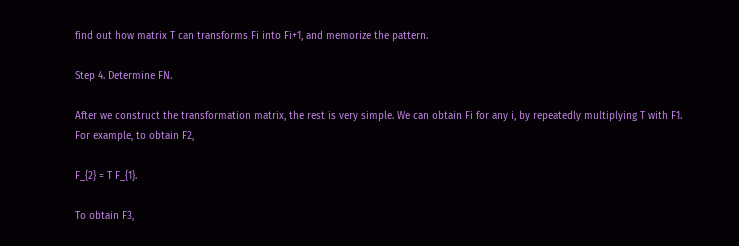find out how matrix T can transforms Fi into Fi+1, and memorize the pattern.

Step 4. Determine FN.

After we construct the transformation matrix, the rest is very simple. We can obtain Fi for any i, by repeatedly multiplying T with F1. For example, to obtain F2,

F_{2} = T F_{1}.

To obtain F3,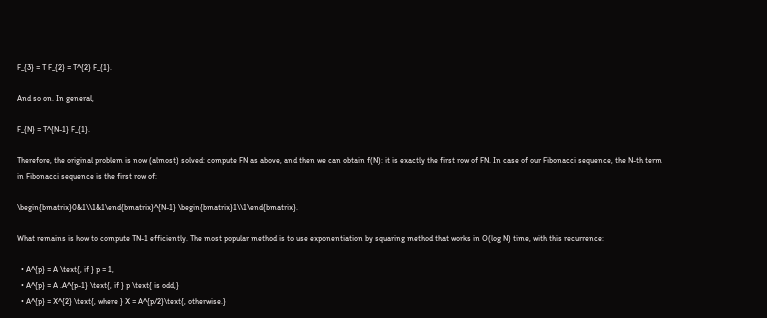F_{3} = T F_{2} = T^{2} F_{1}.

And so on. In general,

F_{N} = T^{N-1} F_{1}.

Therefore, the original problem is now (almost) solved: compute FN as above, and then we can obtain f(N): it is exactly the first row of FN. In case of our Fibonacci sequence, the N-th term in Fibonacci sequence is the first row of:

\begin{bmatrix}0&1\\1&1\end{bmatrix}^{N-1} \begin{bmatrix}1\\1\end{bmatrix}.

What remains is how to compute TN-1 efficiently. The most popular method is to use exponentiation by squaring method that works in O(log N) time, with this recurrence:

  • A^{p} = A \text{, if } p = 1,
  • A^{p} = A .A^{p-1} \text{, if } p \text{ is odd,}
  • A^{p} = X^{2} \text{, where } X = A^{p/2}\text{, otherwise.}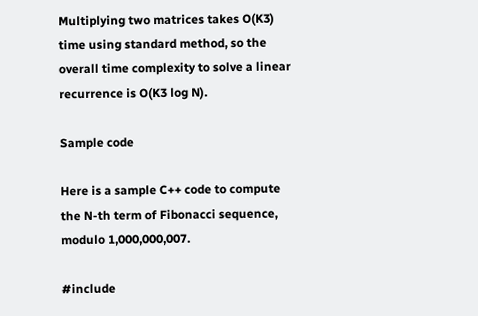Multiplying two matrices takes O(K3) time using standard method, so the overall time complexity to solve a linear recurrence is O(K3 log N).

Sample code

Here is a sample C++ code to compute the N-th term of Fibonacci sequence, modulo 1,000,000,007.

#include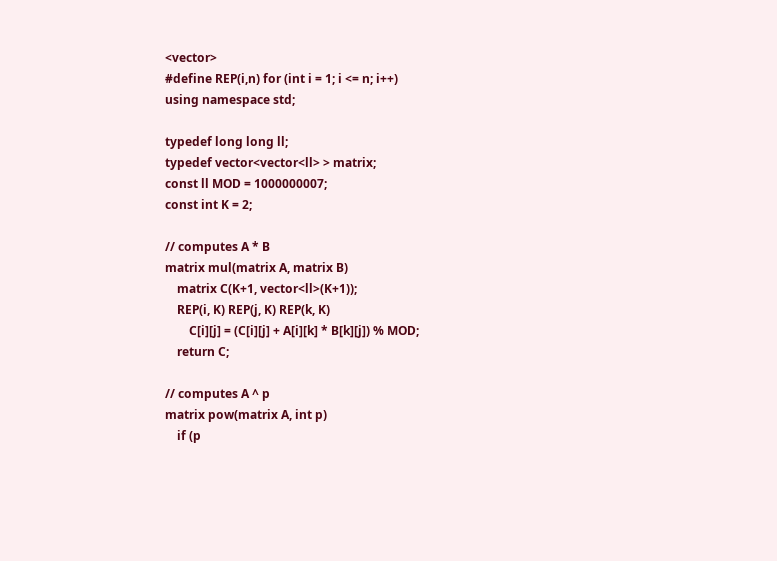<vector>
#define REP(i,n) for (int i = 1; i <= n; i++)
using namespace std;

typedef long long ll;
typedef vector<vector<ll> > matrix;
const ll MOD = 1000000007;
const int K = 2;

// computes A * B
matrix mul(matrix A, matrix B)
    matrix C(K+1, vector<ll>(K+1));
    REP(i, K) REP(j, K) REP(k, K)
        C[i][j] = (C[i][j] + A[i][k] * B[k][j]) % MOD;
    return C;

// computes A ^ p
matrix pow(matrix A, int p)
    if (p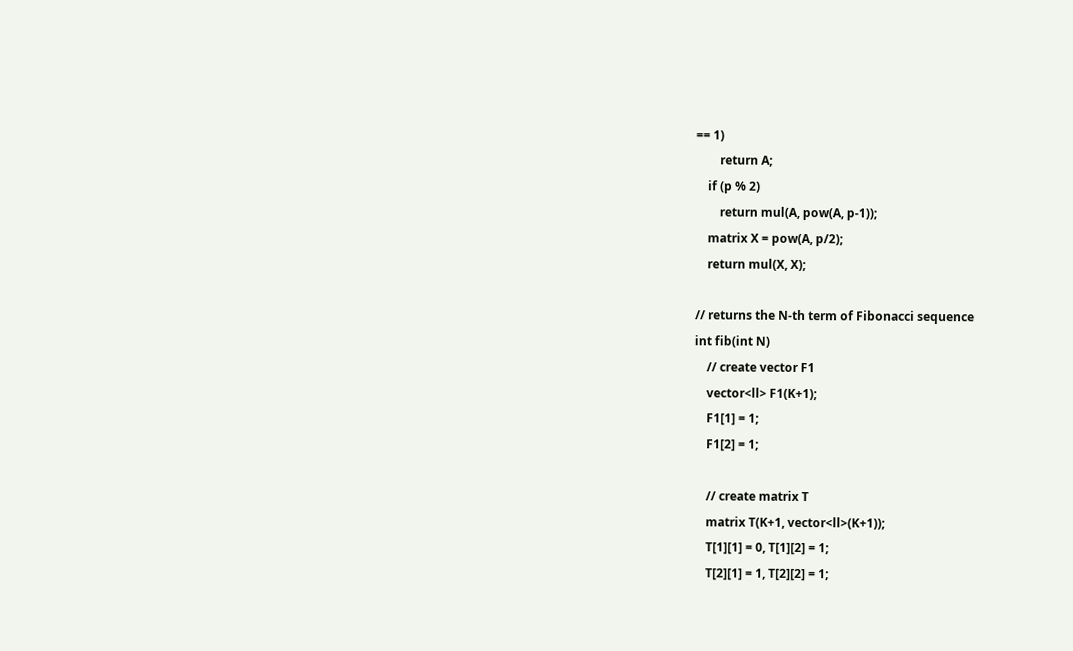== 1)
        return A;
    if (p % 2)
        return mul(A, pow(A, p-1));
    matrix X = pow(A, p/2);
    return mul(X, X);

// returns the N-th term of Fibonacci sequence
int fib(int N)
    // create vector F1
    vector<ll> F1(K+1);
    F1[1] = 1;
    F1[2] = 1;

    // create matrix T
    matrix T(K+1, vector<ll>(K+1));
    T[1][1] = 0, T[1][2] = 1;
    T[2][1] = 1, T[2][2] = 1;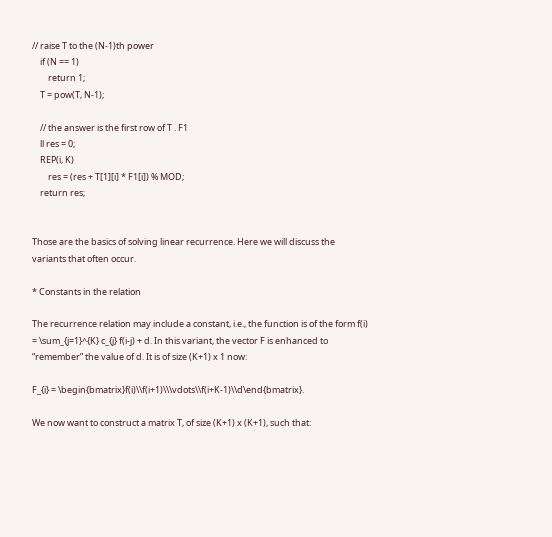// raise T to the (N-1)th power
    if (N == 1)
        return 1;
    T = pow(T, N-1);

    // the answer is the first row of T . F1
    ll res = 0;
    REP(i, K)
        res = (res + T[1][i] * F1[i]) % MOD;
    return res;


Those are the basics of solving linear recurrence. Here we will discuss the variants that often occur.

* Constants in the relation

The recurrence relation may include a constant, i.e., the function is of the form f(i) = \sum_{j=1}^{K} c_{j} f(i-j) + d. In this variant, the vector F is enhanced to “remember” the value of d. It is of size (K+1) x 1 now:

F_{i} = \begin{bmatrix}f(i)\\f(i+1)\\\vdots\\f(i+K-1)\\d\end{bmatrix}.

We now want to construct a matrix T, of size (K+1) x (K+1), such that: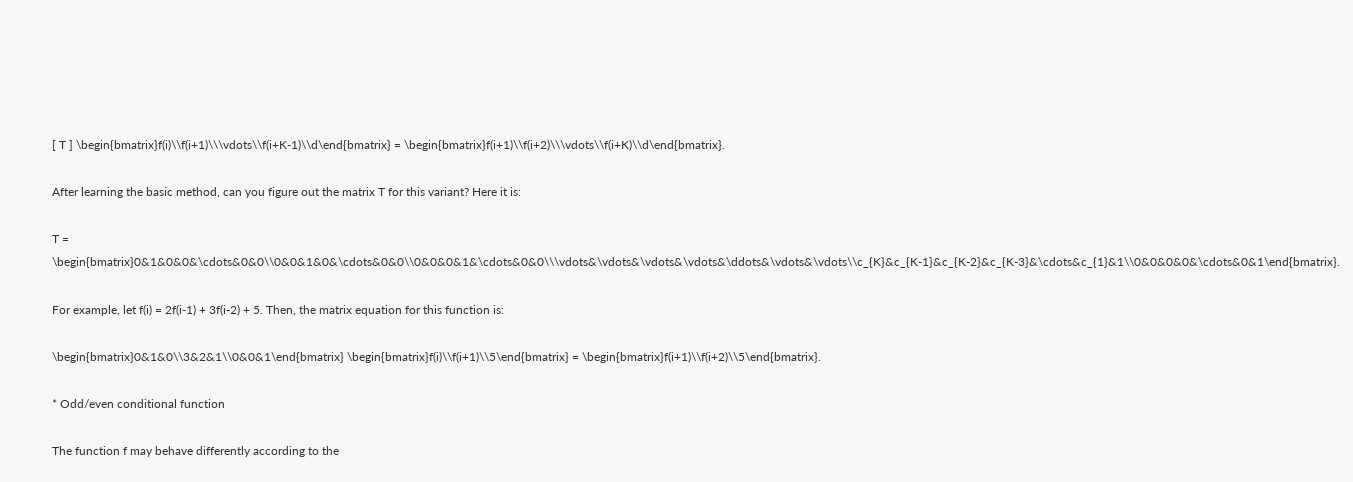[ T ] \begin{bmatrix}f(i)\\f(i+1)\\\vdots\\f(i+K-1)\\d\end{bmatrix} = \begin{bmatrix}f(i+1)\\f(i+2)\\\vdots\\f(i+K)\\d\end{bmatrix}.

After learning the basic method, can you figure out the matrix T for this variant? Here it is:

T = \begin{bmatrix}0&1&0&0&\cdots&0&0\\0&0&1&0&\cdots&0&0\\0&0&0&1&\cdots&0&0\\\vdots&\vdots&\vdots&\vdots&\ddots&\vdots&\vdots\\c_{K}&c_{K-1}&c_{K-2}&c_{K-3}&\cdots&c_{1}&1\\0&0&0&0&\cdots&0&1\end{bmatrix}.

For example, let f(i) = 2f(i-1) + 3f(i-2) + 5. Then, the matrix equation for this function is:

\begin{bmatrix}0&1&0\\3&2&1\\0&0&1\end{bmatrix} \begin{bmatrix}f(i)\\f(i+1)\\5\end{bmatrix} = \begin{bmatrix}f(i+1)\\f(i+2)\\5\end{bmatrix}.

* Odd/even conditional function

The function f may behave differently according to the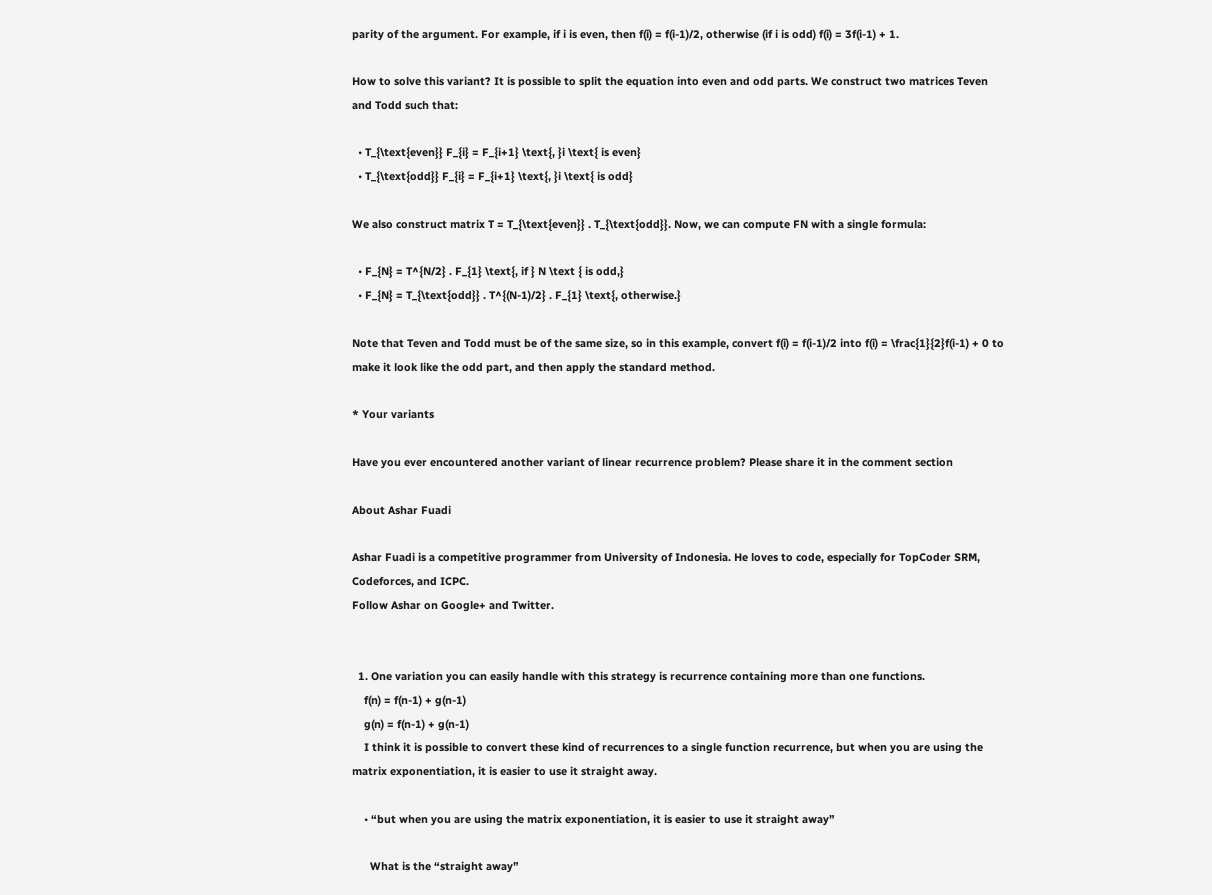parity of the argument. For example, if i is even, then f(i) = f(i-1)/2, otherwise (if i is odd) f(i) = 3f(i-1) + 1.

How to solve this variant? It is possible to split the equation into even and odd parts. We construct two matrices Teven and Todd such that:

  • T_{\text{even}} F_{i} = F_{i+1} \text{, }i \text{ is even}
  • T_{\text{odd}} F_{i} = F_{i+1} \text{, }i \text{ is odd}

We also construct matrix T = T_{\text{even}} . T_{\text{odd}}. Now, we can compute FN with a single formula:

  • F_{N} = T^{N/2} . F_{1} \text{, if } N \text { is odd,}
  • F_{N} = T_{\text{odd}} . T^{(N-1)/2} . F_{1} \text{, otherwise.}

Note that Teven and Todd must be of the same size, so in this example, convert f(i) = f(i-1)/2 into f(i) = \frac{1}{2}f(i-1) + 0 to make it look like the odd part, and then apply the standard method.

* Your variants

Have you ever encountered another variant of linear recurrence problem? Please share it in the comment section

About Ashar Fuadi

Ashar Fuadi is a competitive programmer from University of Indonesia. He loves to code, especially for TopCoder SRM, Codeforces, and ICPC.
Follow Ashar on Google+ and Twitter.


  1. One variation you can easily handle with this strategy is recurrence containing more than one functions.
    f(n) = f(n-1) + g(n-1)
    g(n) = f(n-1) + g(n-1)
    I think it is possible to convert these kind of recurrences to a single function recurrence, but when you are using the matrix exponentiation, it is easier to use it straight away.

    • “but when you are using the matrix exponentiation, it is easier to use it straight away”

      What is the “straight away”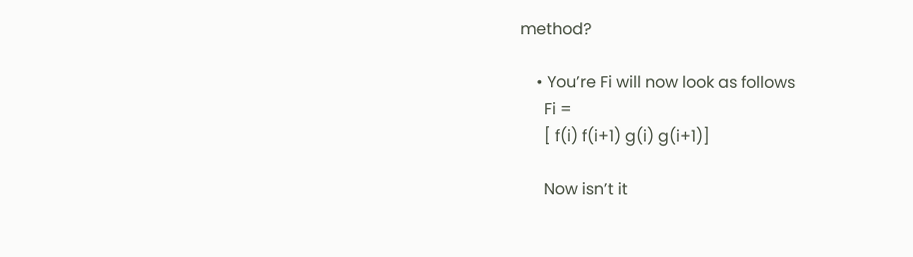method?

    • You’re Fi will now look as follows
      Fi =
      [ f(i) f(i+1) g(i) g(i+1)]

      Now isn’t it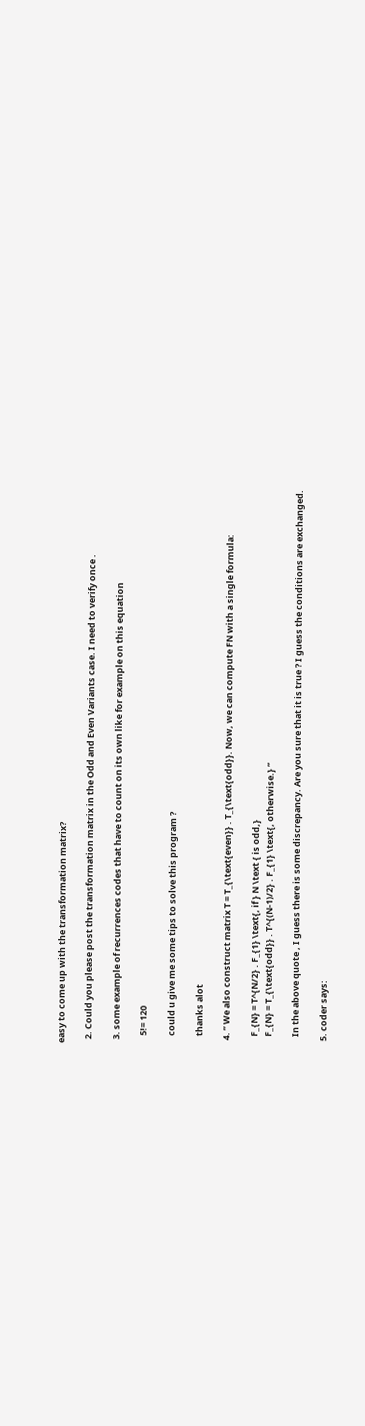easy to come up with the transformation matrix?

  2. Could you please post the transformation matrix in the Odd and Even Variants case. I need to verify once .

  3. some example of recurrences codes that have to count on its own like for example on this equation

    5!= 120

    could u give me some tips to solve this program ?

    thanks alot

  4. ” We also construct matrix T = T_{\text{even}} . T_{\text{odd}}. Now, we can compute FN with a single formula:

    F_{N} = T^{N/2} . F_{1} \text{, if } N \text { is odd,}
    F_{N} = T_{\text{odd}} . T^{(N-1)/2} . F_{1} \text{, otherwise.} ”

    In the above quote , I guess there is some discrepancy. Are you sure that it is true ? I guess the conditions are exchanged.

  5. coder says: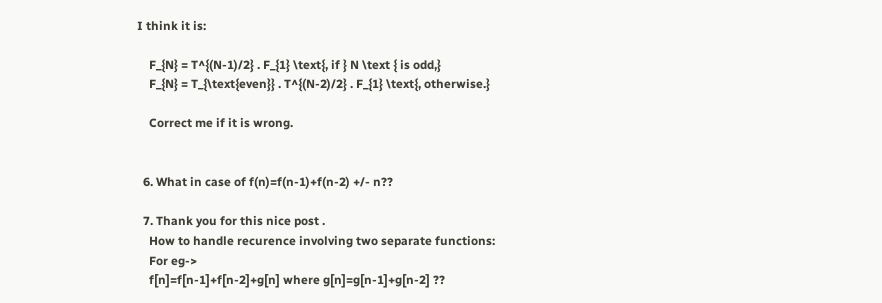I think it is:

    F_{N} = T^{(N-1)/2} . F_{1} \text{, if } N \text { is odd,}
    F_{N} = T_{\text{even}} . T^{(N-2)/2} . F_{1} \text{, otherwise.}

    Correct me if it is wrong.


  6. What in case of f(n)=f(n-1)+f(n-2) +/- n??

  7. Thank you for this nice post .
    How to handle recurence involving two separate functions:
    For eg->
    f[n]=f[n-1]+f[n-2]+g[n] where g[n]=g[n-1]+g[n-2] ??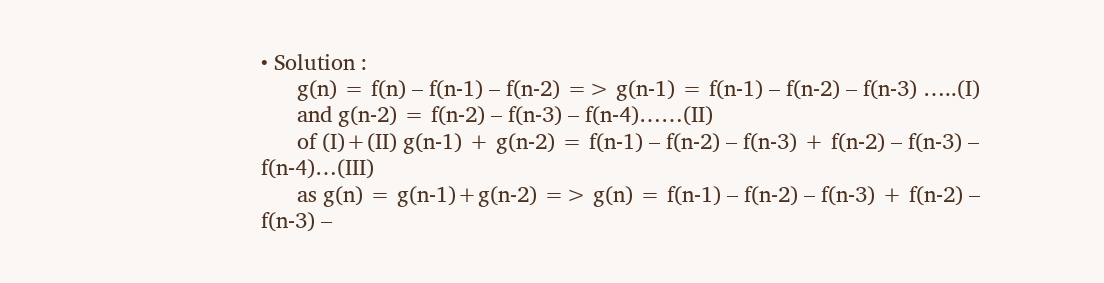• Solution :
      g(n) = f(n) – f(n-1) – f(n-2) => g(n-1) = f(n-1) – f(n-2) – f(n-3) …..(I)
      and g(n-2) = f(n-2) – f(n-3) – f(n-4)……(II)
      of (I)+(II) g(n-1) + g(n-2) = f(n-1) – f(n-2) – f(n-3) + f(n-2) – f(n-3) – f(n-4)…(III)
      as g(n) = g(n-1)+g(n-2) => g(n) = f(n-1) – f(n-2) – f(n-3) + f(n-2) – f(n-3) –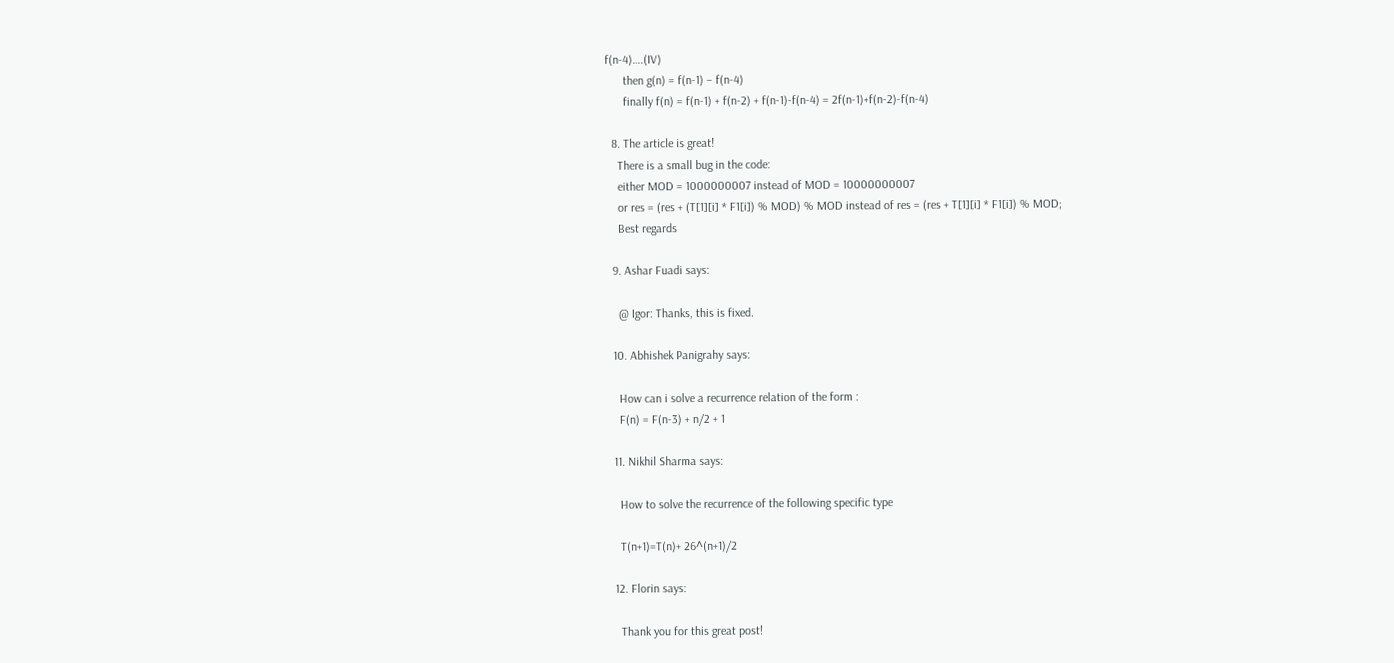f(n-4)….(IV)
      then g(n) = f(n-1) – f(n-4)
      finally f(n) = f(n-1) + f(n-2) + f(n-1)-f(n-4) = 2f(n-1)+f(n-2)-f(n-4)

  8. The article is great!
    There is a small bug in the code:
    either MOD = 1000000007 instead of MOD = 10000000007
    or res = (res + (T[1][i] * F1[i]) % MOD) % MOD instead of res = (res + T[1][i] * F1[i]) % MOD;
    Best regards

  9. Ashar Fuadi says:

    @ Igor: Thanks, this is fixed.

  10. Abhishek Panigrahy says:

    How can i solve a recurrence relation of the form :
    F(n) = F(n-3) + n/2 + 1

  11. Nikhil Sharma says:

    How to solve the recurrence of the following specific type

    T(n+1)=T(n)+ 26^(n+1)/2

  12. Florin says:

    Thank you for this great post!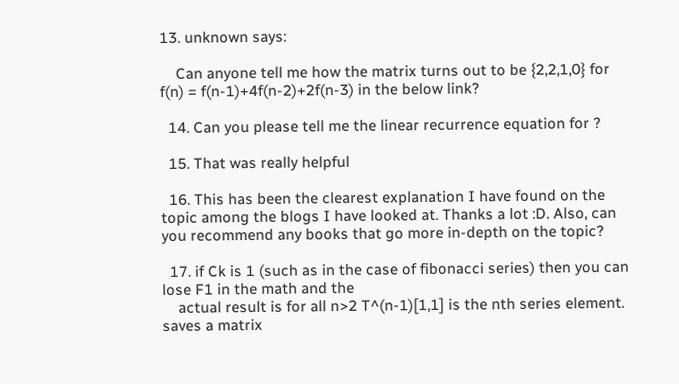13. unknown says:

    Can anyone tell me how the matrix turns out to be {2,2,1,0} for f(n) = f(n-1)+4f(n-2)+2f(n-3) in the below link?

  14. Can you please tell me the linear recurrence equation for ?

  15. That was really helpful

  16. This has been the clearest explanation I have found on the topic among the blogs I have looked at. Thanks a lot :D. Also, can you recommend any books that go more in-depth on the topic?

  17. if Ck is 1 (such as in the case of fibonacci series) then you can lose F1 in the math and the
    actual result is for all n>2 T^(n-1)[1,1] is the nth series element. saves a matrix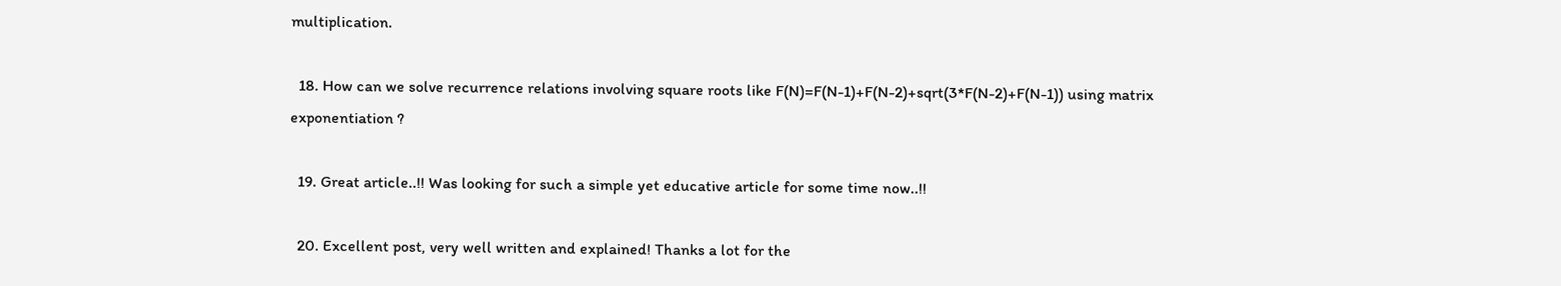multiplication.

  18. How can we solve recurrence relations involving square roots like F(N)=F(N-1)+F(N-2)+sqrt(3*F(N-2)+F(N-1)) using matrix exponentiation ?

  19. Great article..!! Was looking for such a simple yet educative article for some time now..!!

  20. Excellent post, very well written and explained! Thanks a lot for the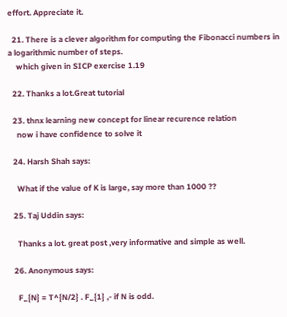effort. Appreciate it.

  21. There is a clever algorithm for computing the Fibonacci numbers in a logarithmic number of steps.
    which given in SICP exercise 1.19

  22. Thanks a lot.Great tutorial

  23. thnx learning new concept for linear recurence relation
    now i have confidence to solve it

  24. Harsh Shah says:

    What if the value of K is large, say more than 1000 ??

  25. Taj Uddin says:

    Thanks a lot. great post ,very informative and simple as well.

  26. Anonymous says:

    F_{N} = T^{N/2} . F_{1} ,- if N is odd.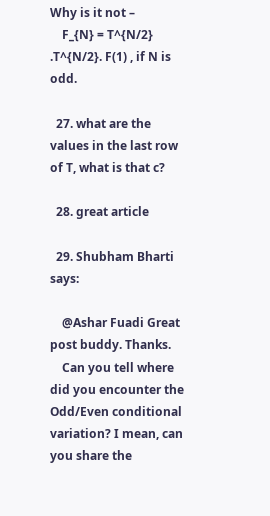Why is it not –
    F_{N} = T^{N/2} .T^{N/2}. F(1) , if N is odd.

  27. what are the values in the last row of T, what is that c?

  28. great article

  29. Shubham Bharti says:

    @Ashar Fuadi Great post buddy. Thanks.
    Can you tell where did you encounter the Odd/Even conditional variation? I mean, can you share the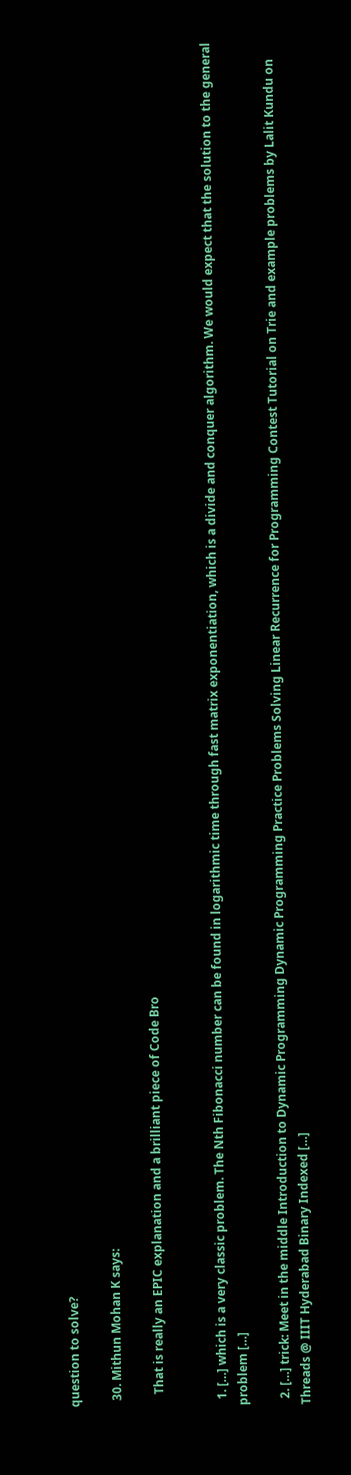question to solve?

  30. Mithun Mohan K says:

    That is really an EPIC explanation and a brilliant piece of Code Bro


  1. […] which is a very classic problem. The Nth Fibonacci number can be found in logarithmic time through fast matrix exponentiation, which is a divide and conquer algorithm. We would expect that the solution to the general problem […]

  2. […] trick: Meet in the middle Introduction to Dynamic Programming Dynamic Programming Practice Problems Solving Linear Recurrence for Programming Contest Tutorial on Trie and example problems by Lalit Kundu on Threads @ IIIT Hyderabad Binary Indexed […]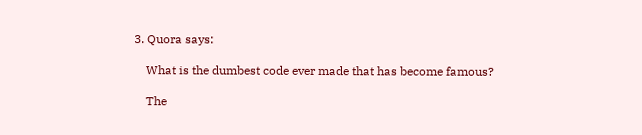3. Quora says:

    What is the dumbest code ever made that has become famous?

    The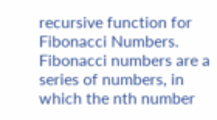recursive function for Fibonacci Numbers. Fibonacci numbers are a series of numbers, in which the nth number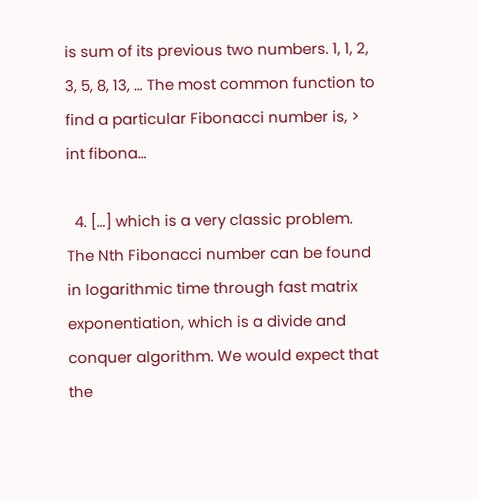is sum of its previous two numbers. 1, 1, 2, 3, 5, 8, 13, … The most common function to find a particular Fibonacci number is, > int fibona…

  4. […] which is a very classic problem. The Nth Fibonacci number can be found in logarithmic time through fast matrix exponentiation, which is a divide and conquer algorithm. We would expect that the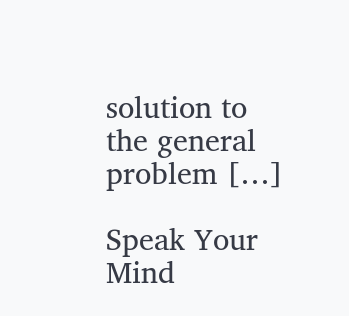solution to the general problem […]

Speak Your Mind